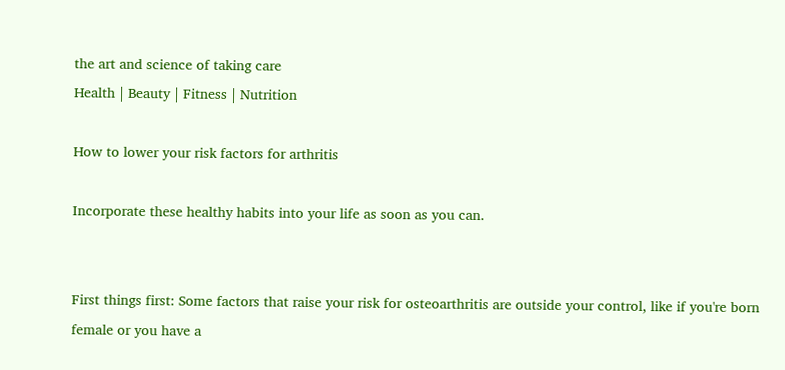the art and science of taking care
Health | Beauty | Fitness | Nutrition

How to lower your risk factors for arthritis

Incorporate these healthy habits into your life as soon as you can.


First things first: Some factors that raise your risk for osteoarthritis are outside your control, like if you're born female or you have a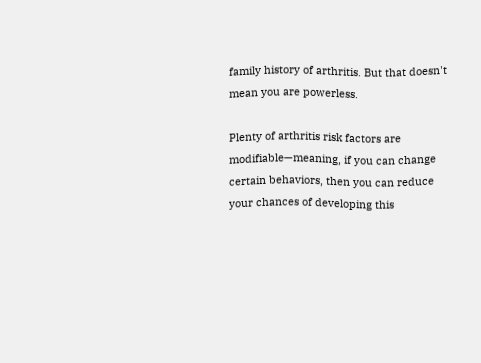family history of arthritis. But that doesn't mean you are powerless.

Plenty of arthritis risk factors are modifiable—meaning, if you can change certain behaviors, then you can reduce your chances of developing this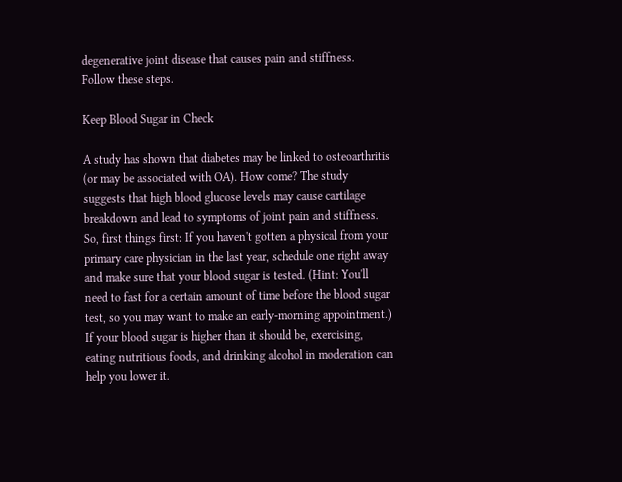degenerative joint disease that causes pain and stiffness. Follow these steps.

Keep Blood Sugar in Check

A study has shown that diabetes may be linked to osteoarthritis (or may be associated with OA). How come? The study suggests that high blood glucose levels may cause cartilage breakdown and lead to symptoms of joint pain and stiffness. So, first things first: If you haven't gotten a physical from your primary care physician in the last year, schedule one right away and make sure that your blood sugar is tested. (Hint: You'll need to fast for a certain amount of time before the blood sugar test, so you may want to make an early-morning appointment.) If your blood sugar is higher than it should be, exercising, eating nutritious foods, and drinking alcohol in moderation can help you lower it.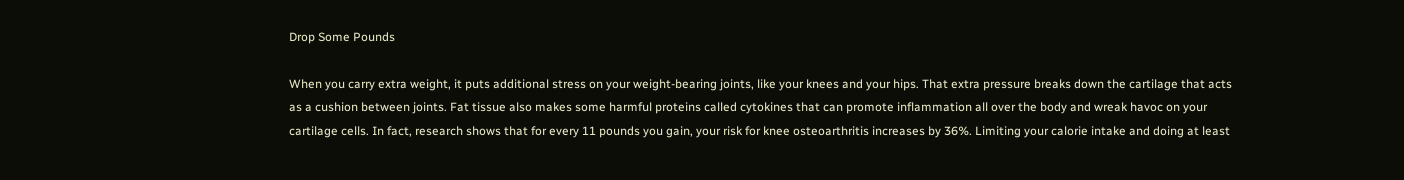Drop Some Pounds

When you carry extra weight, it puts additional stress on your weight-bearing joints, like your knees and your hips. That extra pressure breaks down the cartilage that acts as a cushion between joints. Fat tissue also makes some harmful proteins called cytokines that can promote inflammation all over the body and wreak havoc on your cartilage cells. In fact, research shows that for every 11 pounds you gain, your risk for knee osteoarthritis increases by 36%. Limiting your calorie intake and doing at least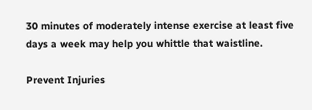30 minutes of moderately intense exercise at least five days a week may help you whittle that waistline.

Prevent Injuries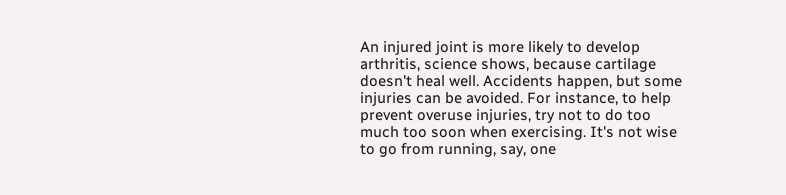An injured joint is more likely to develop arthritis, science shows, because cartilage doesn't heal well. Accidents happen, but some injuries can be avoided. For instance, to help prevent overuse injuries, try not to do too much too soon when exercising. It's not wise to go from running, say, one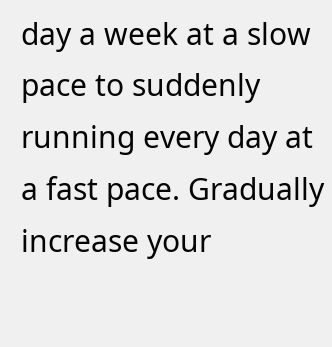day a week at a slow pace to suddenly running every day at a fast pace. Gradually increase your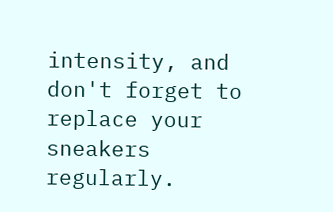intensity, and don't forget to replace your sneakers regularly.